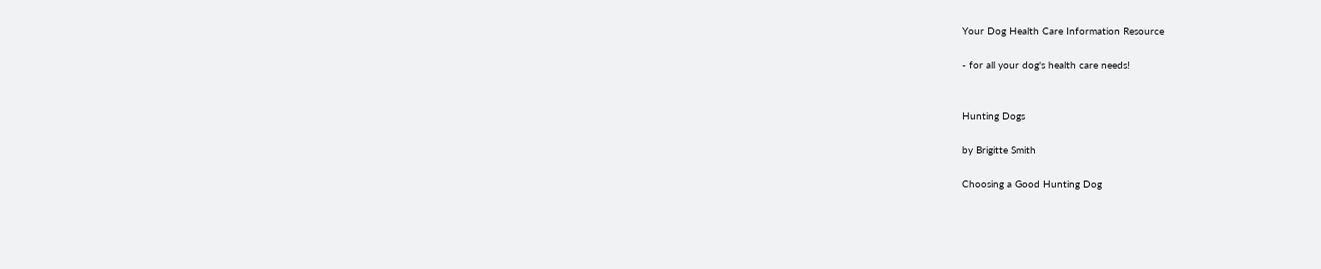Your Dog Health Care Information Resource

- for all your dog's health care needs!


Hunting Dogs

by Brigitte Smith

Choosing a Good Hunting Dog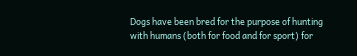Dogs have been bred for the purpose of hunting with humans (both for food and for sport) for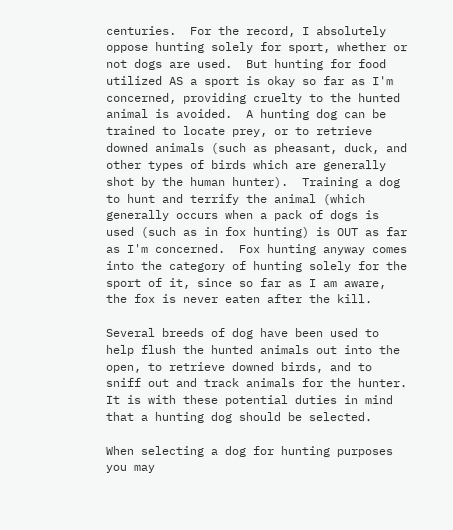centuries.  For the record, I absolutely oppose hunting solely for sport, whether or not dogs are used.  But hunting for food utilized AS a sport is okay so far as I'm concerned, providing cruelty to the hunted animal is avoided.  A hunting dog can be trained to locate prey, or to retrieve downed animals (such as pheasant, duck, and other types of birds which are generally shot by the human hunter).  Training a dog to hunt and terrify the animal (which generally occurs when a pack of dogs is used (such as in fox hunting) is OUT as far as I'm concerned.  Fox hunting anyway comes into the category of hunting solely for the sport of it, since so far as I am aware, the fox is never eaten after the kill.

Several breeds of dog have been used to help flush the hunted animals out into the open, to retrieve downed birds, and to sniff out and track animals for the hunter.  It is with these potential duties in mind that a hunting dog should be selected.

When selecting a dog for hunting purposes you may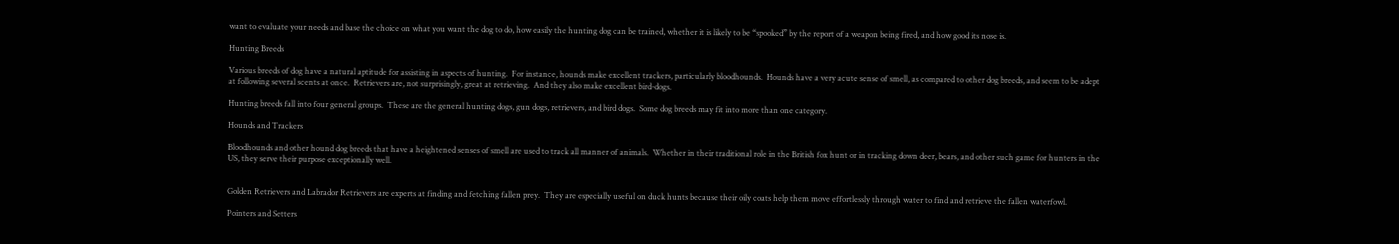want to evaluate your needs and base the choice on what you want the dog to do, how easily the hunting dog can be trained, whether it is likely to be “spooked” by the report of a weapon being fired, and how good its nose is.

Hunting Breeds

Various breeds of dog have a natural aptitude for assisting in aspects of hunting.  For instance, hounds make excellent trackers, particularly bloodhounds.  Hounds have a very acute sense of smell, as compared to other dog breeds, and seem to be adept at following several scents at once.  Retrievers are, not surprisingly, great at retrieving.  And they also make excellent bird-dogs.

Hunting breeds fall into four general groups.  These are the general hunting dogs, gun dogs, retrievers, and bird dogs.  Some dog breeds may fit into more than one category.

Hounds and Trackers

Bloodhounds and other hound dog breeds that have a heightened senses of smell are used to track all manner of animals.  Whether in their traditional role in the British fox hunt or in tracking down deer, bears, and other such game for hunters in the US, they serve their purpose exceptionally well.


Golden Retrievers and Labrador Retrievers are experts at finding and fetching fallen prey.  They are especially useful on duck hunts because their oily coats help them move effortlessly through water to find and retrieve the fallen waterfowl.

Pointers and Setters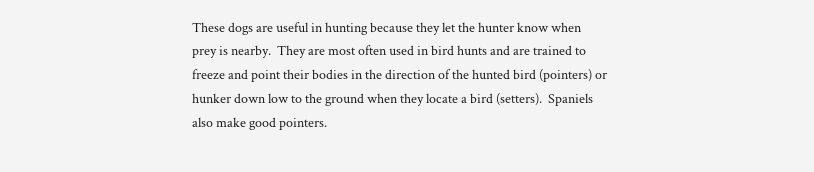These dogs are useful in hunting because they let the hunter know when prey is nearby.  They are most often used in bird hunts and are trained to freeze and point their bodies in the direction of the hunted bird (pointers) or hunker down low to the ground when they locate a bird (setters).  Spaniels also make good pointers.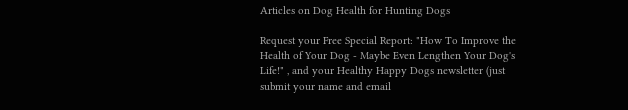Articles on Dog Health for Hunting Dogs

Request your Free Special Report: "How To Improve the Health of Your Dog - Maybe Even Lengthen Your Dog's Life!" , and your Healthy Happy Dogs newsletter (just submit your name and email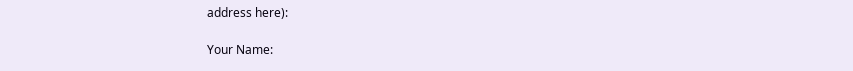address here):

Your Name: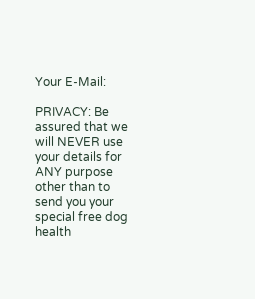Your E-Mail:

PRIVACY: Be assured that we will NEVER use your details for ANY purpose other than to send you your special free dog health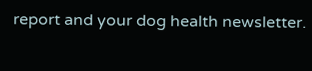report and your dog health newsletter.